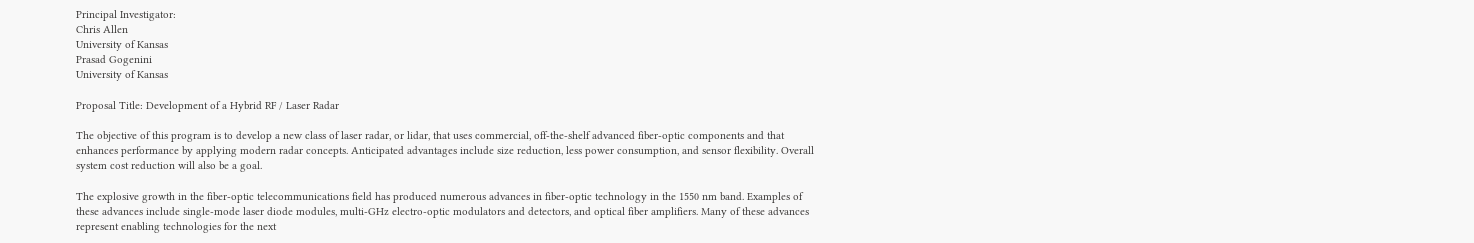Principal Investigator:
Chris Allen
University of Kansas
Prasad Gogenini
University of Kansas

Proposal Title: Development of a Hybrid RF / Laser Radar

The objective of this program is to develop a new class of laser radar, or lidar, that uses commercial, off-the-shelf advanced fiber-optic components and that enhances performance by applying modern radar concepts. Anticipated advantages include size reduction, less power consumption, and sensor flexibility. Overall system cost reduction will also be a goal.

The explosive growth in the fiber-optic telecommunications field has produced numerous advances in fiber-optic technology in the 1550 nm band. Examples of these advances include single-mode laser diode modules, multi-GHz electro-optic modulators and detectors, and optical fiber amplifiers. Many of these advances represent enabling technologies for the next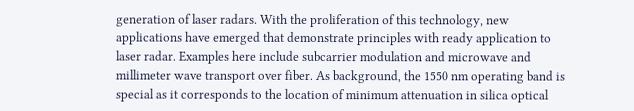generation of laser radars. With the proliferation of this technology, new applications have emerged that demonstrate principles with ready application to laser radar. Examples here include subcarrier modulation and microwave and millimeter wave transport over fiber. As background, the 1550 nm operating band is special as it corresponds to the location of minimum attenuation in silica optical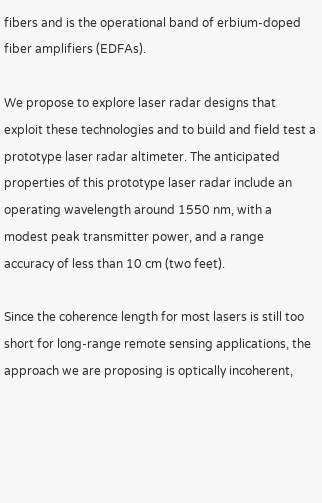fibers and is the operational band of erbium-doped fiber amplifiers (EDFAs).

We propose to explore laser radar designs that exploit these technologies and to build and field test a prototype laser radar altimeter. The anticipated properties of this prototype laser radar include an operating wavelength around 1550 nm, with a modest peak transmitter power, and a range accuracy of less than 10 cm (two feet).

Since the coherence length for most lasers is still too short for long-range remote sensing applications, the approach we are proposing is optically incoherent,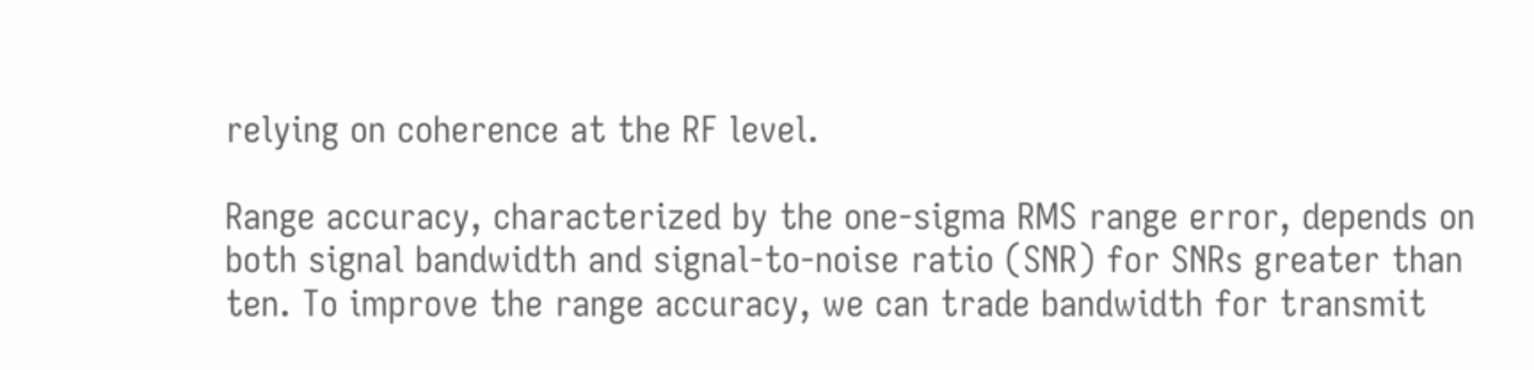relying on coherence at the RF level.

Range accuracy, characterized by the one-sigma RMS range error, depends on both signal bandwidth and signal-to-noise ratio (SNR) for SNRs greater than ten. To improve the range accuracy, we can trade bandwidth for transmit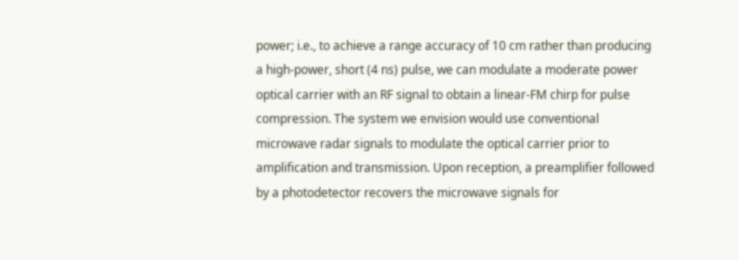power; i.e., to achieve a range accuracy of 10 cm rather than producing a high-power, short (4 ns) pulse, we can modulate a moderate power optical carrier with an RF signal to obtain a linear-FM chirp for pulse compression. The system we envision would use conventional microwave radar signals to modulate the optical carrier prior to amplification and transmission. Upon reception, a preamplifier followed by a photodetector recovers the microwave signals for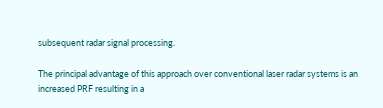subsequent radar signal processing.

The principal advantage of this approach over conventional laser radar systems is an increased PRF resulting in a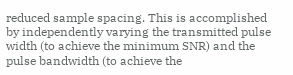reduced sample spacing. This is accomplished by independently varying the transmitted pulse width (to achieve the minimum SNR) and the pulse bandwidth (to achieve the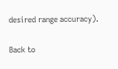desired range accuracy).

Back to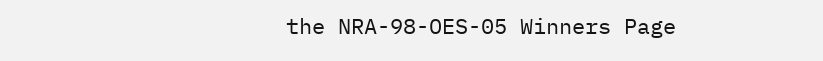the NRA-98-OES-05 Winners Page